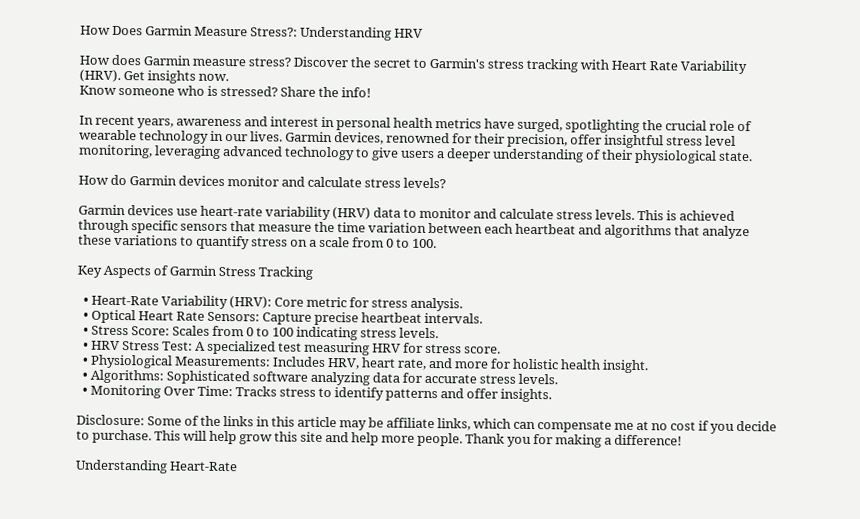How Does Garmin Measure Stress?: Understanding HRV

How does Garmin measure stress? Discover the secret to Garmin's stress tracking with Heart Rate Variability (HRV). Get insights now.
Know someone who is stressed? Share the info!

In recent years, awareness and interest in personal health metrics have surged, spotlighting the crucial role of wearable technology in our lives. Garmin devices, renowned for their precision, offer insightful stress level monitoring, leveraging advanced technology to give users a deeper understanding of their physiological state.

How do Garmin devices monitor and calculate stress levels?

Garmin devices use heart-rate variability (HRV) data to monitor and calculate stress levels. This is achieved through specific sensors that measure the time variation between each heartbeat and algorithms that analyze these variations to quantify stress on a scale from 0 to 100.

Key Aspects of Garmin Stress Tracking

  • Heart-Rate Variability (HRV): Core metric for stress analysis.
  • Optical Heart Rate Sensors: Capture precise heartbeat intervals.
  • Stress Score: Scales from 0 to 100 indicating stress levels.
  • HRV Stress Test: A specialized test measuring HRV for stress score.
  • Physiological Measurements: Includes HRV, heart rate, and more for holistic health insight.
  • Algorithms: Sophisticated software analyzing data for accurate stress levels.
  • Monitoring Over Time: Tracks stress to identify patterns and offer insights.

Disclosure: Some of the links in this article may be affiliate links, which can compensate me at no cost if you decide to purchase. This will help grow this site and help more people. Thank you for making a difference!

Understanding Heart-Rate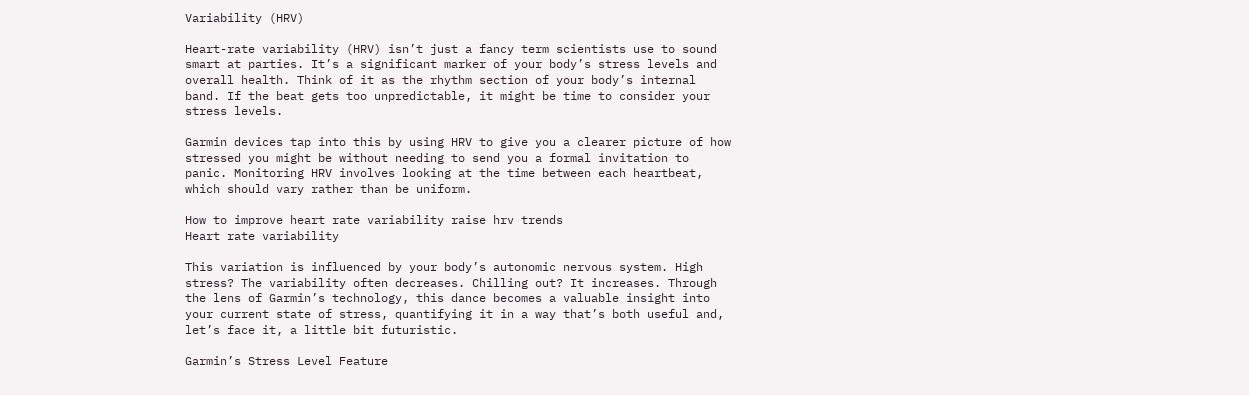Variability (HRV)

Heart-rate variability (HRV) isn’t just a fancy term scientists use to sound smart at parties. It’s a significant marker of your body’s stress levels and overall health. Think of it as the rhythm section of your body’s internal band. If the beat gets too unpredictable, it might be time to consider your stress levels.

Garmin devices tap into this by using HRV to give you a clearer picture of how stressed you might be without needing to send you a formal invitation to panic. Monitoring HRV involves looking at the time between each heartbeat, which should vary rather than be uniform.

How to improve heart rate variability raise hrv trends
Heart rate variability

This variation is influenced by your body’s autonomic nervous system. High stress? The variability often decreases. Chilling out? It increases. Through the lens of Garmin’s technology, this dance becomes a valuable insight into your current state of stress, quantifying it in a way that’s both useful and, let’s face it, a little bit futuristic.

Garmin’s Stress Level Feature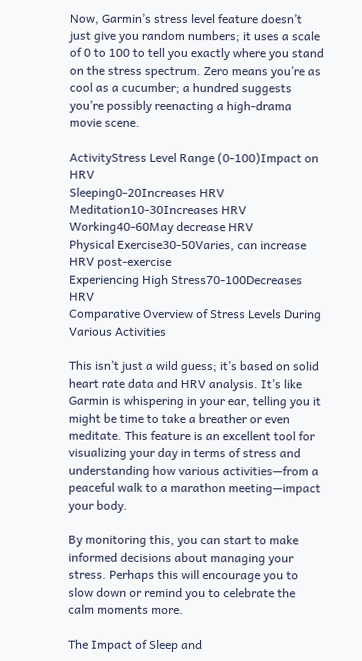Now, Garmin’s stress level feature doesn’t just give you random numbers; it uses a scale of 0 to 100 to tell you exactly where you stand on the stress spectrum. Zero means you’re as cool as a cucumber; a hundred suggests you’re possibly reenacting a high-drama movie scene.

ActivityStress Level Range (0-100)Impact on HRV
Sleeping0-20Increases HRV
Meditation10-30Increases HRV
Working40-60May decrease HRV
Physical Exercise30-50Varies, can increase HRV post-exercise
Experiencing High Stress70-100Decreases HRV
Comparative Overview of Stress Levels During Various Activities

This isn’t just a wild guess; it’s based on solid heart rate data and HRV analysis. It’s like Garmin is whispering in your ear, telling you it might be time to take a breather or even meditate. This feature is an excellent tool for visualizing your day in terms of stress and understanding how various activities—from a peaceful walk to a marathon meeting—impact your body.

By monitoring this, you can start to make informed decisions about managing your stress. Perhaps this will encourage you to slow down or remind you to celebrate the calm moments more.

The Impact of Sleep and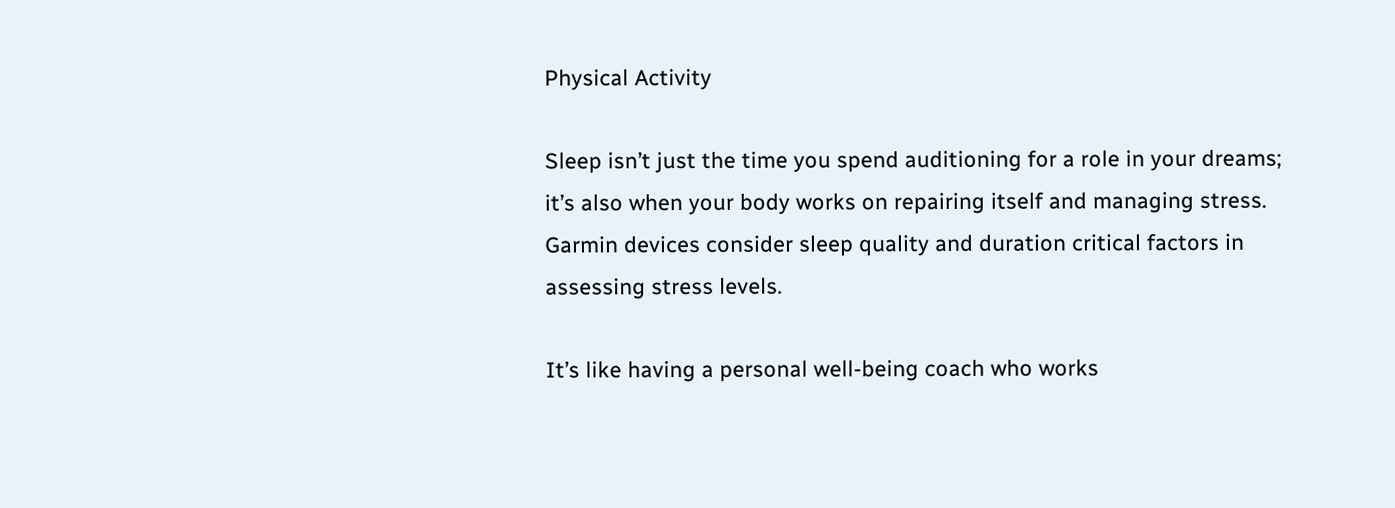Physical Activity

Sleep isn’t just the time you spend auditioning for a role in your dreams; it’s also when your body works on repairing itself and managing stress. Garmin devices consider sleep quality and duration critical factors in assessing stress levels.

It’s like having a personal well-being coach who works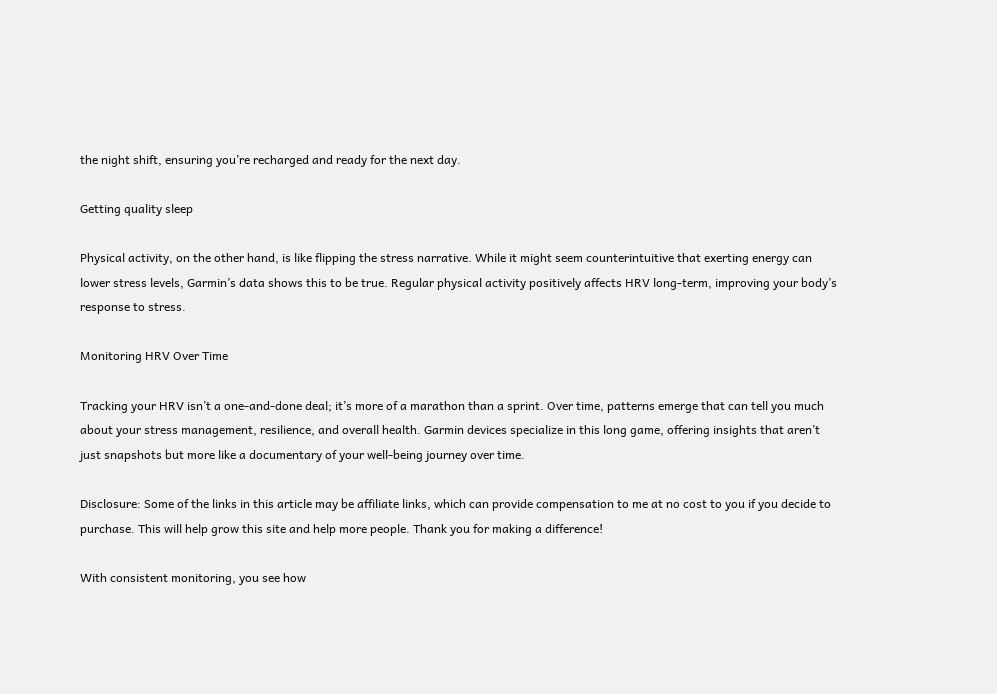the night shift, ensuring you’re recharged and ready for the next day.

Getting quality sleep

Physical activity, on the other hand, is like flipping the stress narrative. While it might seem counterintuitive that exerting energy can lower stress levels, Garmin’s data shows this to be true. Regular physical activity positively affects HRV long-term, improving your body’s response to stress.

Monitoring HRV Over Time

Tracking your HRV isn’t a one-and-done deal; it’s more of a marathon than a sprint. Over time, patterns emerge that can tell you much about your stress management, resilience, and overall health. Garmin devices specialize in this long game, offering insights that aren’t just snapshots but more like a documentary of your well-being journey over time.

Disclosure: Some of the links in this article may be affiliate links, which can provide compensation to me at no cost to you if you decide to purchase. This will help grow this site and help more people. Thank you for making a difference!

With consistent monitoring, you see how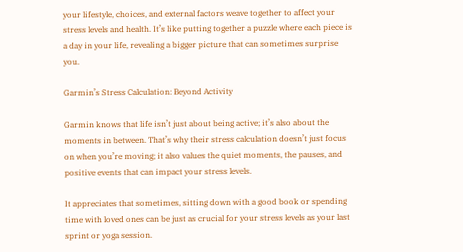your lifestyle, choices, and external factors weave together to affect your stress levels and health. It’s like putting together a puzzle where each piece is a day in your life, revealing a bigger picture that can sometimes surprise you.

Garmin’s Stress Calculation: Beyond Activity

Garmin knows that life isn’t just about being active; it’s also about the moments in between. That’s why their stress calculation doesn’t just focus on when you’re moving; it also values the quiet moments, the pauses, and positive events that can impact your stress levels.

It appreciates that sometimes, sitting down with a good book or spending time with loved ones can be just as crucial for your stress levels as your last sprint or yoga session.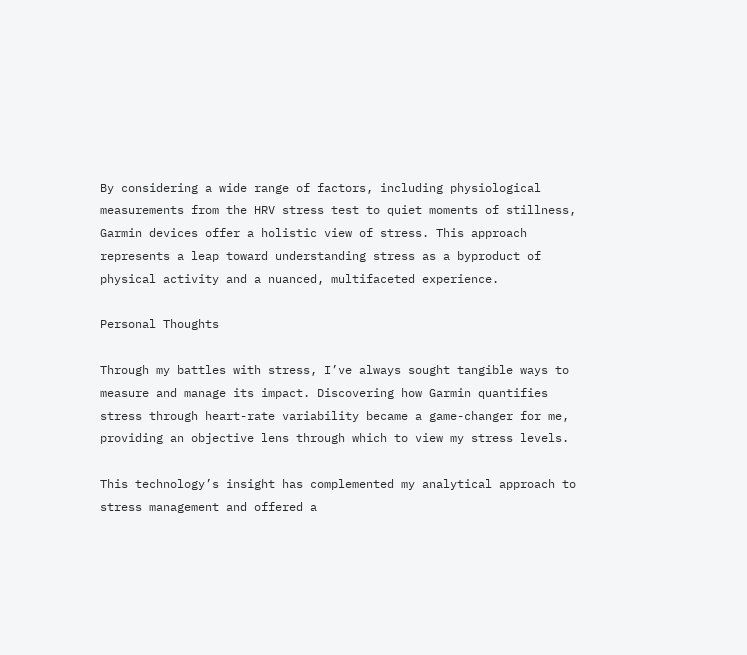By considering a wide range of factors, including physiological measurements from the HRV stress test to quiet moments of stillness, Garmin devices offer a holistic view of stress. This approach represents a leap toward understanding stress as a byproduct of physical activity and a nuanced, multifaceted experience.

Personal Thoughts

Through my battles with stress, I’ve always sought tangible ways to measure and manage its impact. Discovering how Garmin quantifies stress through heart-rate variability became a game-changer for me, providing an objective lens through which to view my stress levels.

This technology’s insight has complemented my analytical approach to stress management and offered a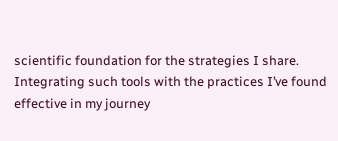scientific foundation for the strategies I share. Integrating such tools with the practices I’ve found effective in my journey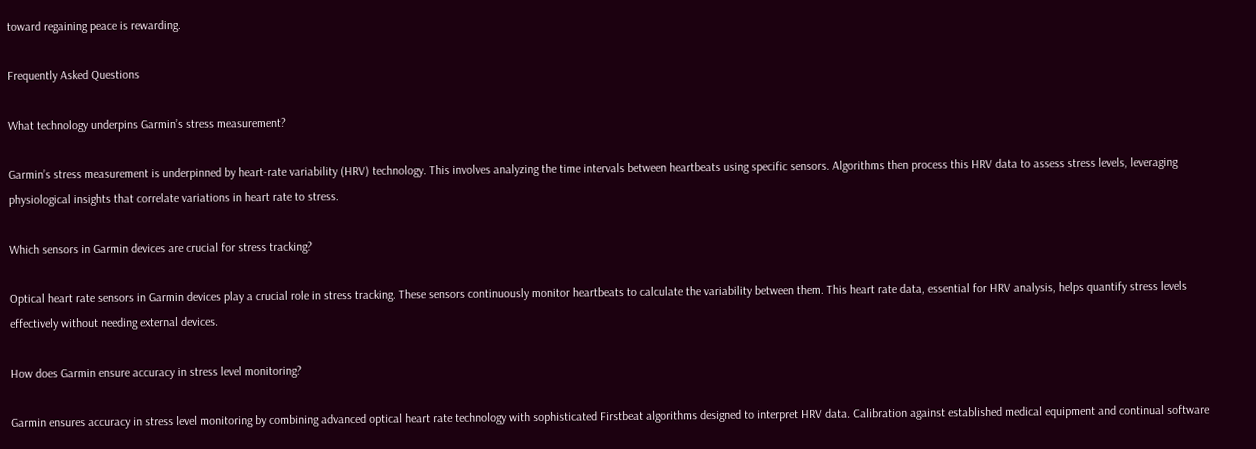toward regaining peace is rewarding.

Frequently Asked Questions

What technology underpins Garmin’s stress measurement?

Garmin’s stress measurement is underpinned by heart-rate variability (HRV) technology. This involves analyzing the time intervals between heartbeats using specific sensors. Algorithms then process this HRV data to assess stress levels, leveraging physiological insights that correlate variations in heart rate to stress.

Which sensors in Garmin devices are crucial for stress tracking?

Optical heart rate sensors in Garmin devices play a crucial role in stress tracking. These sensors continuously monitor heartbeats to calculate the variability between them. This heart rate data, essential for HRV analysis, helps quantify stress levels effectively without needing external devices.

How does Garmin ensure accuracy in stress level monitoring?

Garmin ensures accuracy in stress level monitoring by combining advanced optical heart rate technology with sophisticated Firstbeat algorithms designed to interpret HRV data. Calibration against established medical equipment and continual software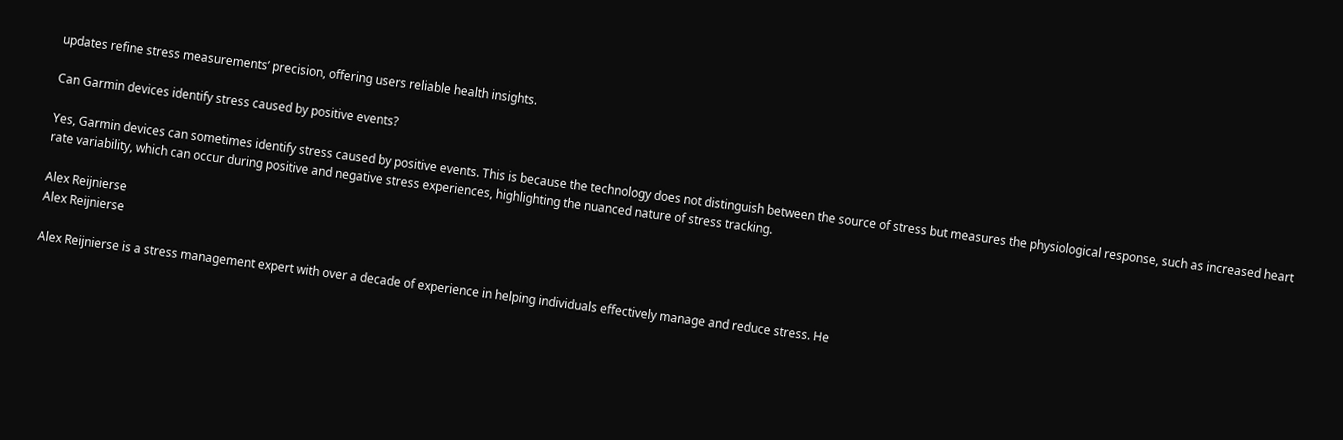updates refine stress measurements’ precision, offering users reliable health insights.

Can Garmin devices identify stress caused by positive events?

Yes, Garmin devices can sometimes identify stress caused by positive events. This is because the technology does not distinguish between the source of stress but measures the physiological response, such as increased heart rate variability, which can occur during positive and negative stress experiences, highlighting the nuanced nature of stress tracking.

Alex Reijnierse
Alex Reijnierse

Alex Reijnierse is a stress management expert with over a decade of experience in helping individuals effectively manage and reduce stress. He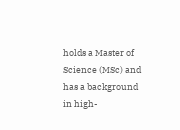holds a Master of Science (MSc) and has a background in high-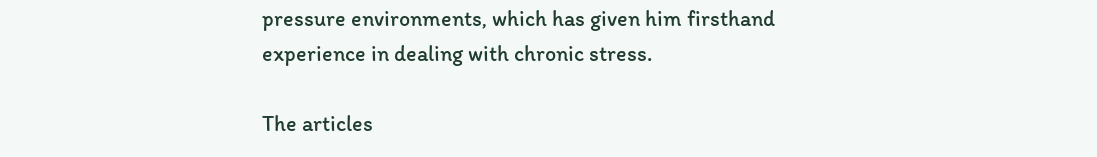pressure environments, which has given him firsthand experience in dealing with chronic stress.

The articles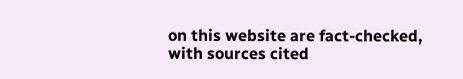on this website are fact-checked, with sources cited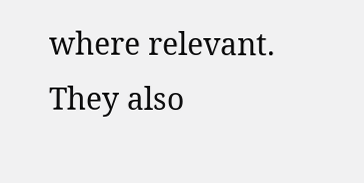where relevant. They also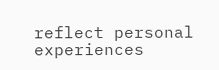reflect personal experiences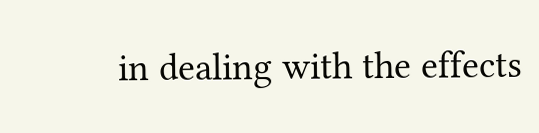in dealing with the effects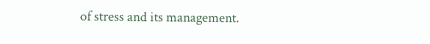of stress and its management.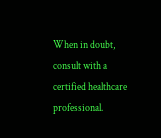When in doubt, consult with a certified healthcare professional.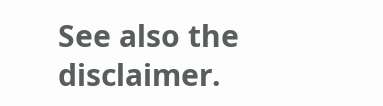See also the disclaimer.